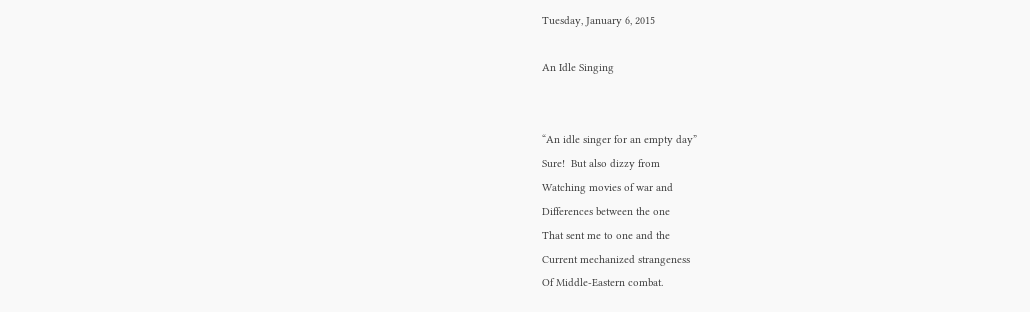Tuesday, January 6, 2015

An Idle Singing


“An idle singer for an empty day”
Sure!  But also dizzy from
Watching movies of war and
Differences between the one
That sent me to one and the
Current mechanized strangeness
Of Middle-Eastern combat.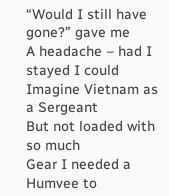“Would I still have gone?” gave me
A headache – had I stayed I could
Imagine Vietnam as a Sergeant
But not loaded with so much
Gear I needed a Humvee to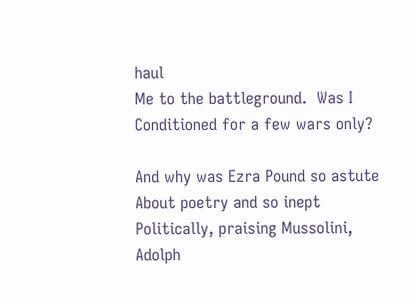haul
Me to the battleground.  Was I
Conditioned for a few wars only?

And why was Ezra Pound so astute
About poetry and so inept
Politically, praising Mussolini,
Adolph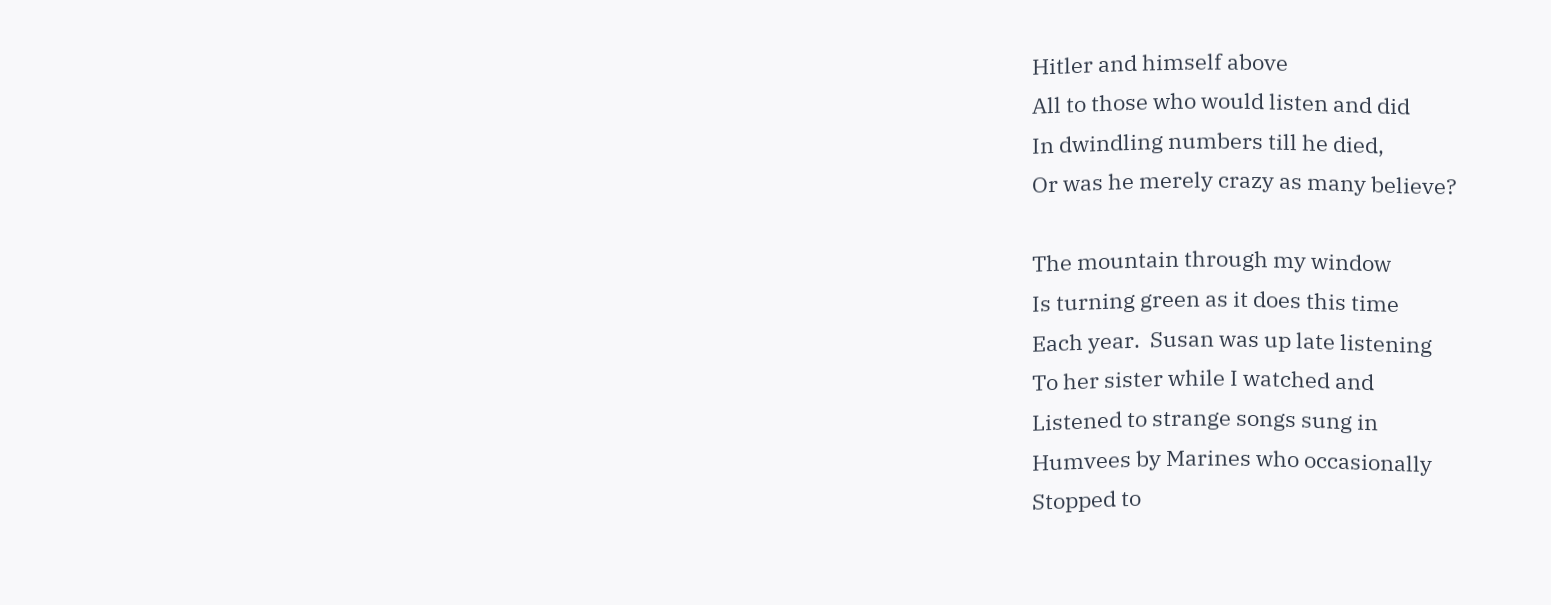Hitler and himself above
All to those who would listen and did
In dwindling numbers till he died,
Or was he merely crazy as many believe?

The mountain through my window
Is turning green as it does this time
Each year.  Susan was up late listening
To her sister while I watched and
Listened to strange songs sung in
Humvees by Marines who occasionally
Stopped to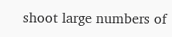shoot large numbers of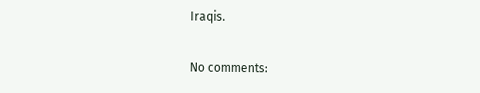Iraqis.

No comments: